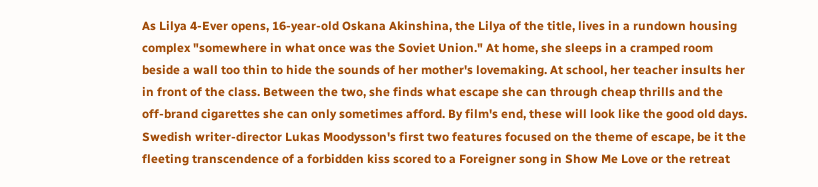As Lilya 4-Ever opens, 16-year-old Oskana Akinshina, the Lilya of the title, lives in a rundown housing complex "somewhere in what once was the Soviet Union." At home, she sleeps in a cramped room beside a wall too thin to hide the sounds of her mother's lovemaking. At school, her teacher insults her in front of the class. Between the two, she finds what escape she can through cheap thrills and the off-brand cigarettes she can only sometimes afford. By film's end, these will look like the good old days. Swedish writer-director Lukas Moodysson's first two features focused on the theme of escape, be it the fleeting transcendence of a forbidden kiss scored to a Foreigner song in Show Me Love or the retreat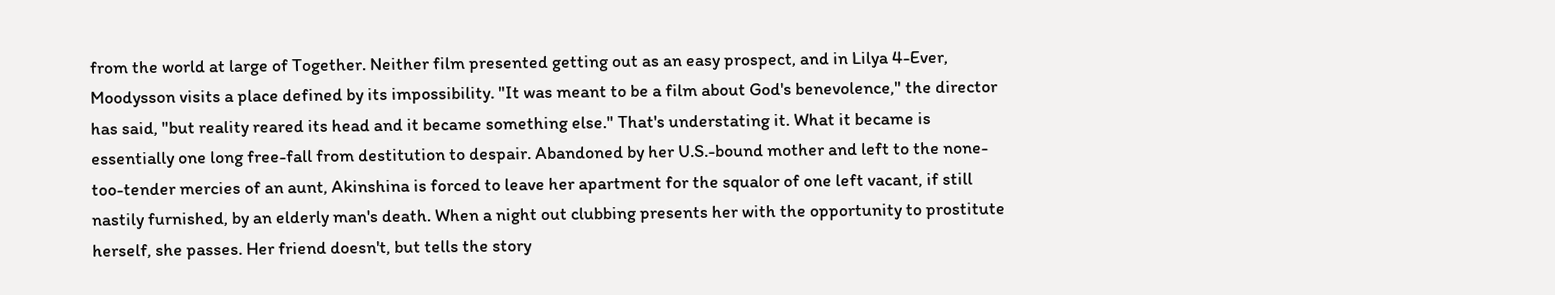from the world at large of Together. Neither film presented getting out as an easy prospect, and in Lilya 4-Ever, Moodysson visits a place defined by its impossibility. "It was meant to be a film about God's benevolence," the director has said, "but reality reared its head and it became something else." That's understating it. What it became is essentially one long free-fall from destitution to despair. Abandoned by her U.S.-bound mother and left to the none-too-tender mercies of an aunt, Akinshina is forced to leave her apartment for the squalor of one left vacant, if still nastily furnished, by an elderly man's death. When a night out clubbing presents her with the opportunity to prostitute herself, she passes. Her friend doesn't, but tells the story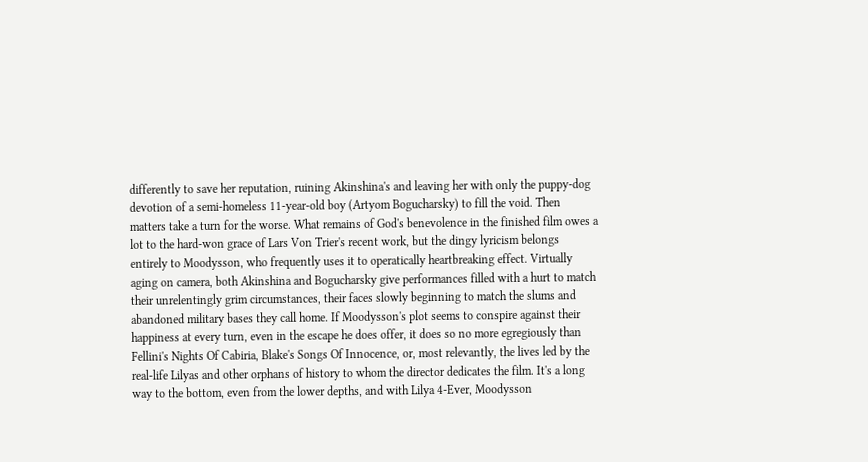differently to save her reputation, ruining Akinshina's and leaving her with only the puppy-dog devotion of a semi-homeless 11-year-old boy (Artyom Bogucharsky) to fill the void. Then matters take a turn for the worse. What remains of God's benevolence in the finished film owes a lot to the hard-won grace of Lars Von Trier's recent work, but the dingy lyricism belongs entirely to Moodysson, who frequently uses it to operatically heartbreaking effect. Virtually aging on camera, both Akinshina and Bogucharsky give performances filled with a hurt to match their unrelentingly grim circumstances, their faces slowly beginning to match the slums and abandoned military bases they call home. If Moodysson's plot seems to conspire against their happiness at every turn, even in the escape he does offer, it does so no more egregiously than Fellini's Nights Of Cabiria, Blake's Songs Of Innocence, or, most relevantly, the lives led by the real-life Lilyas and other orphans of history to whom the director dedicates the film. It's a long way to the bottom, even from the lower depths, and with Lilya 4-Ever, Moodysson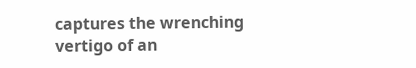captures the wrenching vertigo of an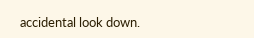accidental look down.